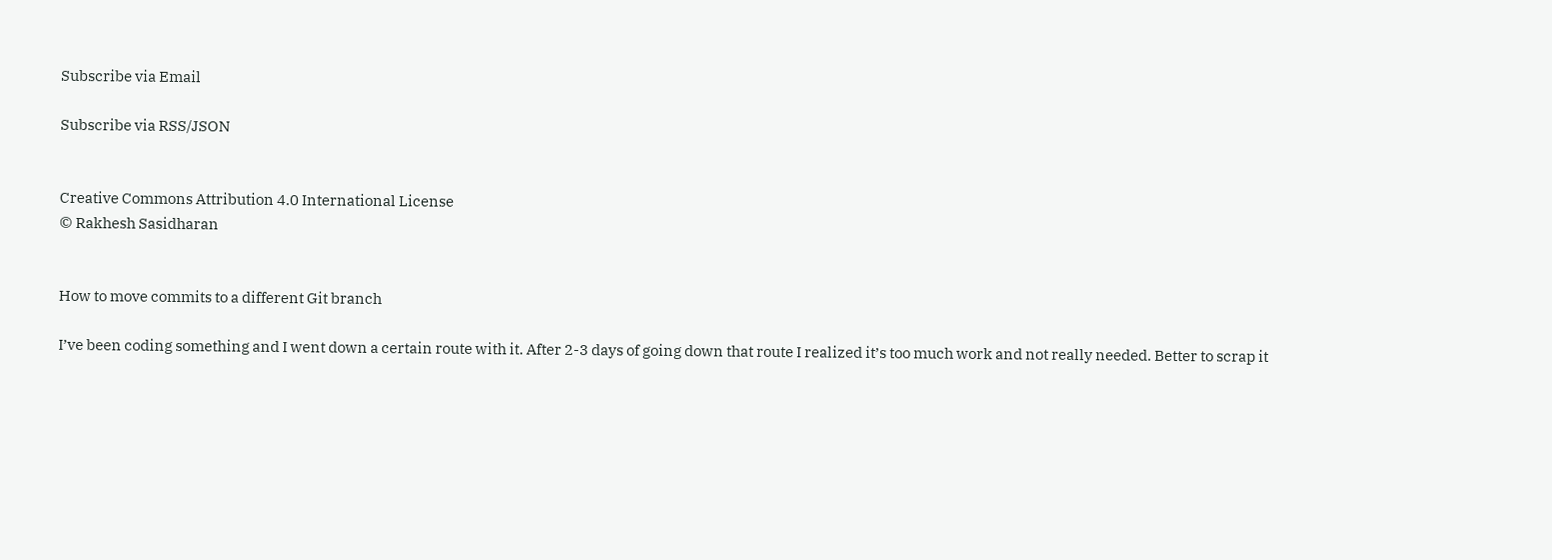Subscribe via Email

Subscribe via RSS/JSON


Creative Commons Attribution 4.0 International License
© Rakhesh Sasidharan


How to move commits to a different Git branch

I’ve been coding something and I went down a certain route with it. After 2-3 days of going down that route I realized it’s too much work and not really needed. Better to scrap it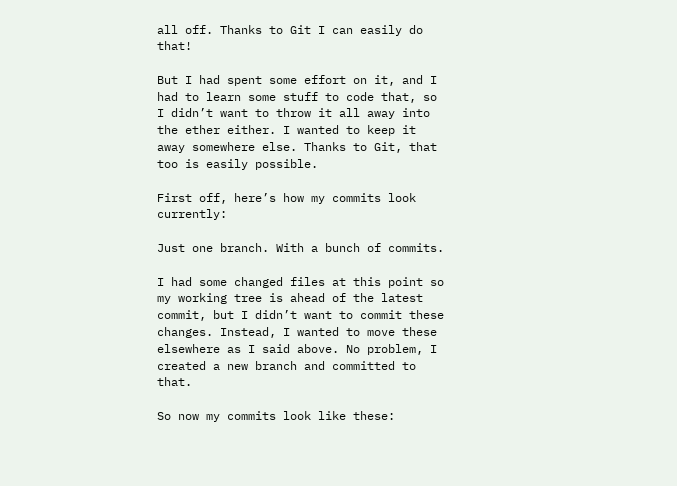all off. Thanks to Git I can easily do that!

But I had spent some effort on it, and I had to learn some stuff to code that, so I didn’t want to throw it all away into the ether either. I wanted to keep it away somewhere else. Thanks to Git, that too is easily possible.

First off, here’s how my commits look currently:

Just one branch. With a bunch of commits.

I had some changed files at this point so my working tree is ahead of the latest commit, but I didn’t want to commit these changes. Instead, I wanted to move these elsewhere as I said above. No problem, I created a new branch and committed to that.

So now my commits look like these: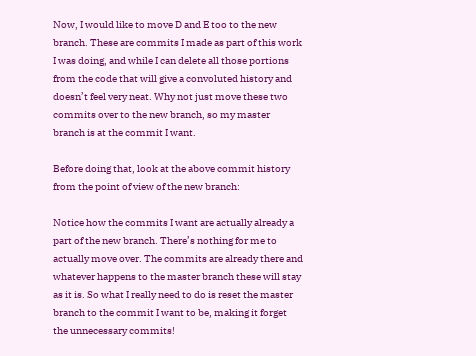Now, I would like to move D and E too to the new branch. These are commits I made as part of this work I was doing, and while I can delete all those portions from the code that will give a convoluted history and doesn’t feel very neat. Why not just move these two commits over to the new branch, so my master branch is at the commit I want.

Before doing that, look at the above commit history from the point of view of the new branch:

Notice how the commits I want are actually already a part of the new branch. There’s nothing for me to actually move over. The commits are already there and whatever happens to the master branch these will stay as it is. So what I really need to do is reset the master branch to the commit I want to be, making it forget the unnecessary commits!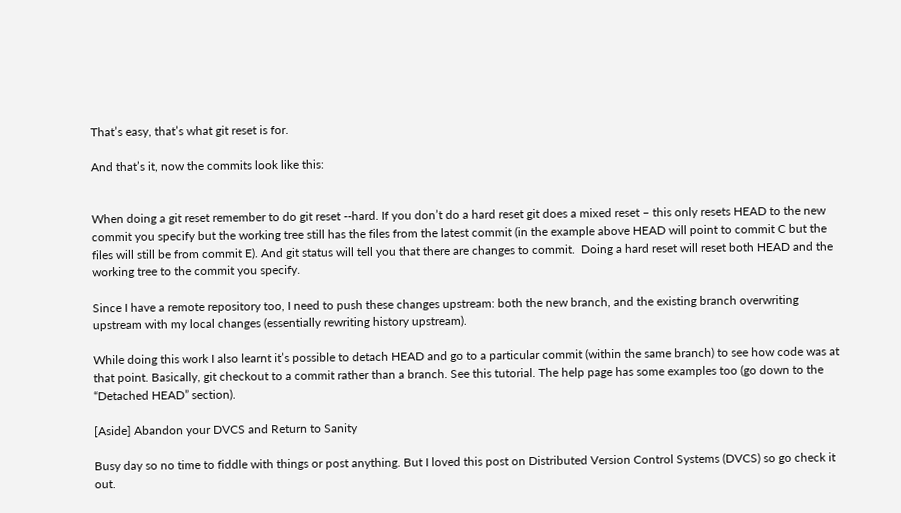That’s easy, that’s what git reset is for.

And that’s it, now the commits look like this:


When doing a git reset remember to do git reset --hard. If you don’t do a hard reset git does a mixed reset – this only resets HEAD to the new commit you specify but the working tree still has the files from the latest commit (in the example above HEAD will point to commit C but the files will still be from commit E). And git status will tell you that there are changes to commit.  Doing a hard reset will reset both HEAD and the working tree to the commit you specify.

Since I have a remote repository too, I need to push these changes upstream: both the new branch, and the existing branch overwriting upstream with my local changes (essentially rewriting history upstream).

While doing this work I also learnt it’s possible to detach HEAD and go to a particular commit (within the same branch) to see how code was at that point. Basically, git checkout to a commit rather than a branch. See this tutorial. The help page has some examples too (go down to the “Detached HEAD” section).

[Aside] Abandon your DVCS and Return to Sanity

Busy day so no time to fiddle with things or post anything. But I loved this post on Distributed Version Control Systems (DVCS) so go check it out.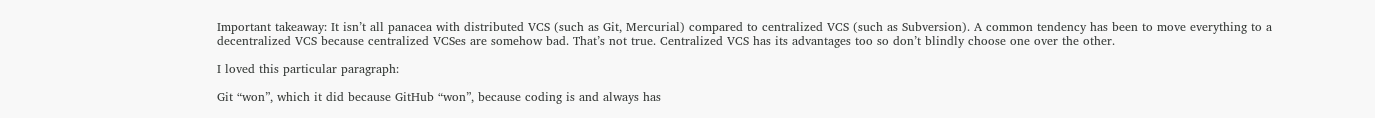Important takeaway: It isn’t all panacea with distributed VCS (such as Git, Mercurial) compared to centralized VCS (such as Subversion). A common tendency has been to move everything to a decentralized VCS because centralized VCSes are somehow bad. That’s not true. Centralized VCS has its advantages too so don’t blindly choose one over the other.

I loved this particular paragraph:

Git “won”, which it did because GitHub “won”, because coding is and always has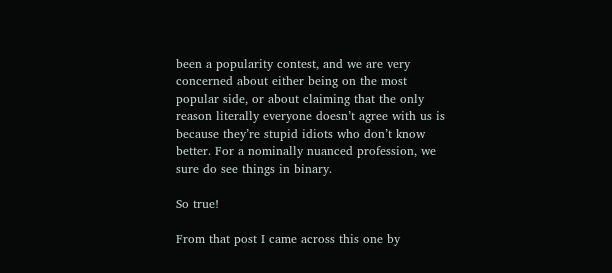been a popularity contest, and we are very concerned about either being on the most popular side, or about claiming that the only reason literally everyone doesn’t agree with us is because they’re stupid idiots who don’t know better. For a nominally nuanced profession, we sure do see things in binary.

So true!

From that post I came across this one by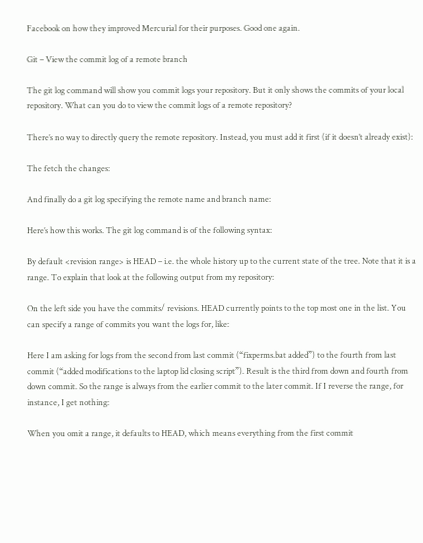Facebook on how they improved Mercurial for their purposes. Good one again.

Git – View the commit log of a remote branch

The git log command will show you commit logs your repository. But it only shows the commits of your local repository. What can you do to view the commit logs of a remote repository?

There’s no way to directly query the remote repository. Instead, you must add it first (if it doesn’t already exist):

The fetch the changes:

And finally do a git log specifying the remote name and branch name:

Here’s how this works. The git log command is of the following syntax:

By default <revision range> is HEAD – i.e. the whole history up to the current state of the tree. Note that it is a range. To explain that look at the following output from my repository:

On the left side you have the commits/ revisions. HEAD currently points to the top most one in the list. You can specify a range of commits you want the logs for, like:

Here I am asking for logs from the second from last commit (“fixperms.bat added”) to the fourth from last commit (“added modifications to the laptop lid closing script”). Result is the third from down and fourth from down commit. So the range is always from the earlier commit to the later commit. If I reverse the range, for instance, I get nothing:

When you omit a range, it defaults to HEAD, which means everything from the first commit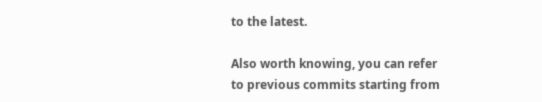to the latest.

Also worth knowing, you can refer to previous commits starting from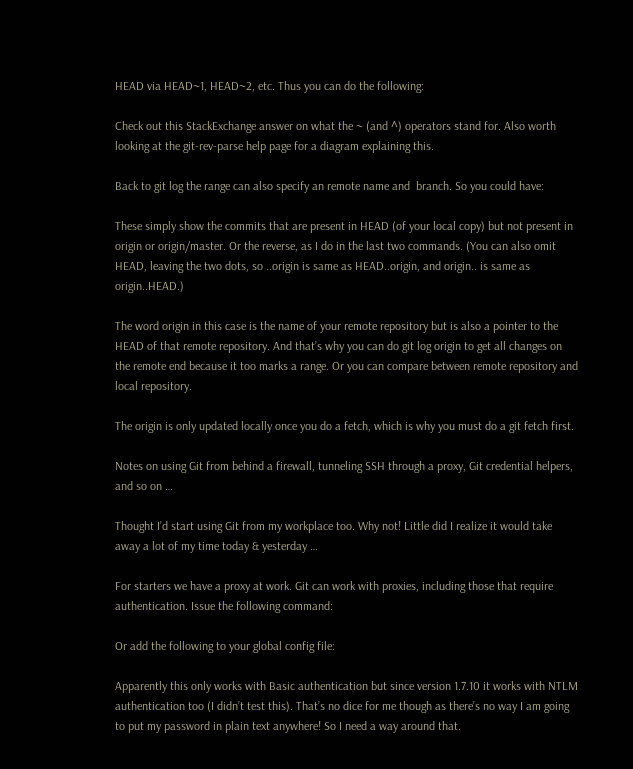HEAD via HEAD~1, HEAD~2, etc. Thus you can do the following:

Check out this StackExchange answer on what the ~ (and ^) operators stand for. Also worth looking at the git-rev-parse help page for a diagram explaining this.

Back to git log the range can also specify an remote name and  branch. So you could have:

These simply show the commits that are present in HEAD (of your local copy) but not present in origin or origin/master. Or the reverse, as I do in the last two commands. (You can also omit HEAD, leaving the two dots, so ..origin is same as HEAD..origin, and origin.. is same as origin..HEAD.)

The word origin in this case is the name of your remote repository but is also a pointer to the HEAD of that remote repository. And that’s why you can do git log origin to get all changes on the remote end because it too marks a range. Or you can compare between remote repository and local repository.

The origin is only updated locally once you do a fetch, which is why you must do a git fetch first.

Notes on using Git from behind a firewall, tunneling SSH through a proxy, Git credential helpers, and so on …

Thought I’d start using Git from my workplace too. Why not! Little did I realize it would take away a lot of my time today & yesterday …

For starters we have a proxy at work. Git can work with proxies, including those that require authentication. Issue the following command:

Or add the following to your global config file:

Apparently this only works with Basic authentication but since version 1.7.10 it works with NTLM authentication too (I didn’t test this). That’s no dice for me though as there’s no way I am going to put my password in plain text anywhere! So I need a way around that.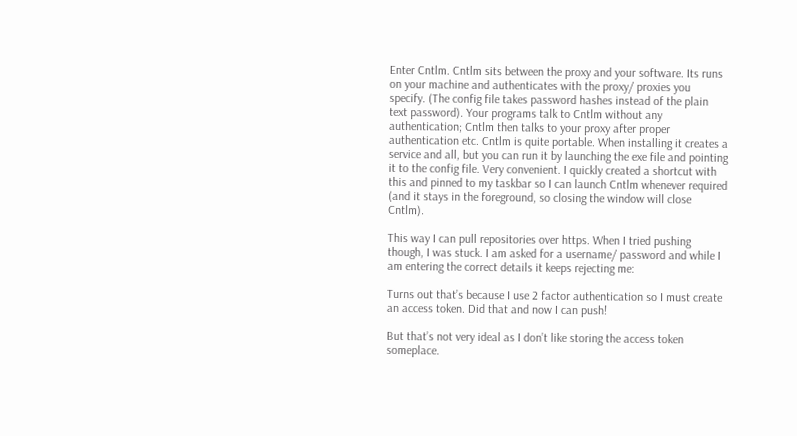Enter Cntlm. Cntlm sits between the proxy and your software. Its runs on your machine and authenticates with the proxy/ proxies you specify. (The config file takes password hashes instead of the plain text password). Your programs talk to Cntlm without any authentication; Cntlm then talks to your proxy after proper authentication etc. Cntlm is quite portable. When installing it creates a service and all, but you can run it by launching the exe file and pointing it to the config file. Very convenient. I quickly created a shortcut with this and pinned to my taskbar so I can launch Cntlm whenever required (and it stays in the foreground, so closing the window will close Cntlm).

This way I can pull repositories over https. When I tried pushing though, I was stuck. I am asked for a username/ password and while I am entering the correct details it keeps rejecting me:

Turns out that’s because I use 2 factor authentication so I must create an access token. Did that and now I can push!

But that’s not very ideal as I don’t like storing the access token someplace.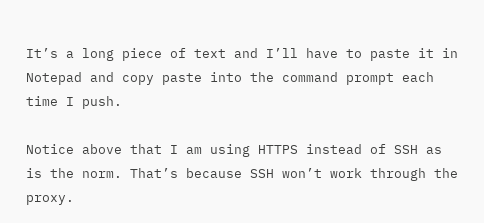It’s a long piece of text and I’ll have to paste it in Notepad and copy paste into the command prompt each time I push.

Notice above that I am using HTTPS instead of SSH as is the norm. That’s because SSH won’t work through the proxy.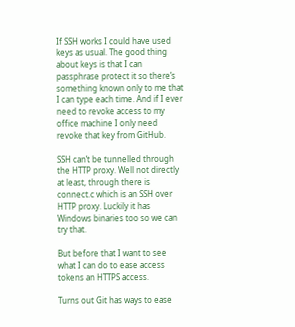If SSH works I could have used keys as usual. The good thing about keys is that I can passphrase protect it so there’s something known only to me that I can type each time. And if I ever need to revoke access to my office machine I only need revoke that key from GitHub.

SSH can’t be tunnelled through the HTTP proxy. Well not directly at least, through there is connect.c which is an SSH over HTTP proxy. Luckily it has Windows binaries too so we can try that.

But before that I want to see what I can do to ease access tokens an HTTPS access.

Turns out Git has ways to ease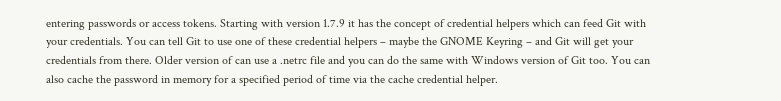entering passwords or access tokens. Starting with version 1.7.9 it has the concept of credential helpers which can feed Git with your credentials. You can tell Git to use one of these credential helpers – maybe the GNOME Keyring – and Git will get your credentials from there. Older version of can use a .netrc file and you can do the same with Windows version of Git too. You can also cache the password in memory for a specified period of time via the cache credential helper.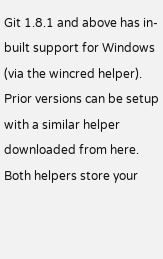Git 1.8.1 and above has in-built support for Windows (via the wincred helper). Prior versions can be setup with a similar helper downloaded from here. Both helpers store your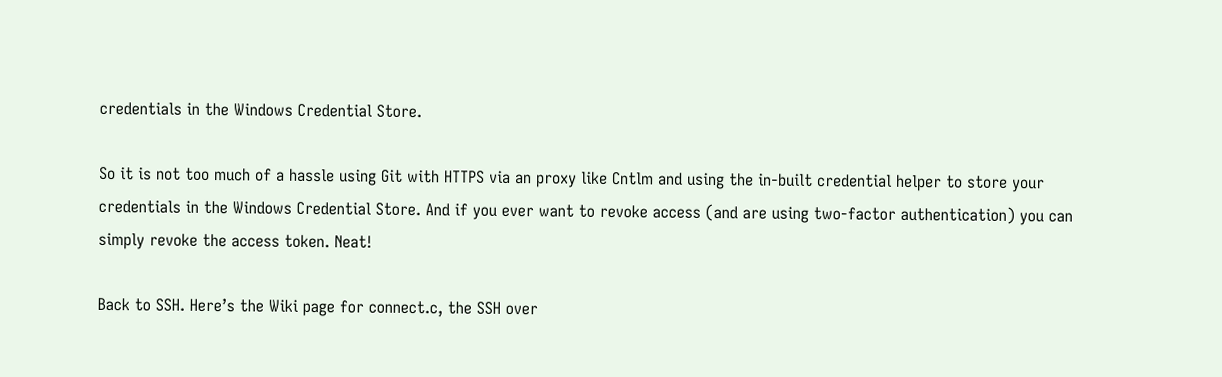credentials in the Windows Credential Store.

So it is not too much of a hassle using Git with HTTPS via an proxy like Cntlm and using the in-built credential helper to store your credentials in the Windows Credential Store. And if you ever want to revoke access (and are using two-factor authentication) you can simply revoke the access token. Neat!

Back to SSH. Here’s the Wiki page for connect.c, the SSH over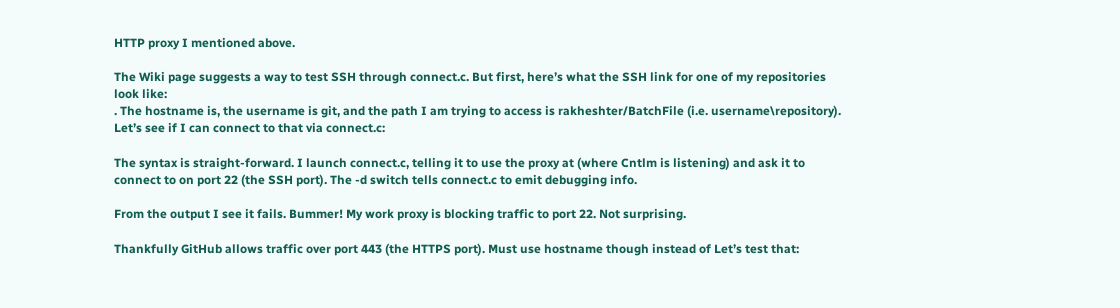HTTP proxy I mentioned above.

The Wiki page suggests a way to test SSH through connect.c. But first, here’s what the SSH link for one of my repositories look like:
. The hostname is, the username is git, and the path I am trying to access is rakheshter/BatchFile (i.e. username\repository). Let’s see if I can connect to that via connect.c:

The syntax is straight-forward. I launch connect.c, telling it to use the proxy at (where Cntlm is listening) and ask it to connect to on port 22 (the SSH port). The -d switch tells connect.c to emit debugging info.

From the output I see it fails. Bummer! My work proxy is blocking traffic to port 22. Not surprising.

Thankfully GitHub allows traffic over port 443 (the HTTPS port). Must use hostname though instead of Let’s test that: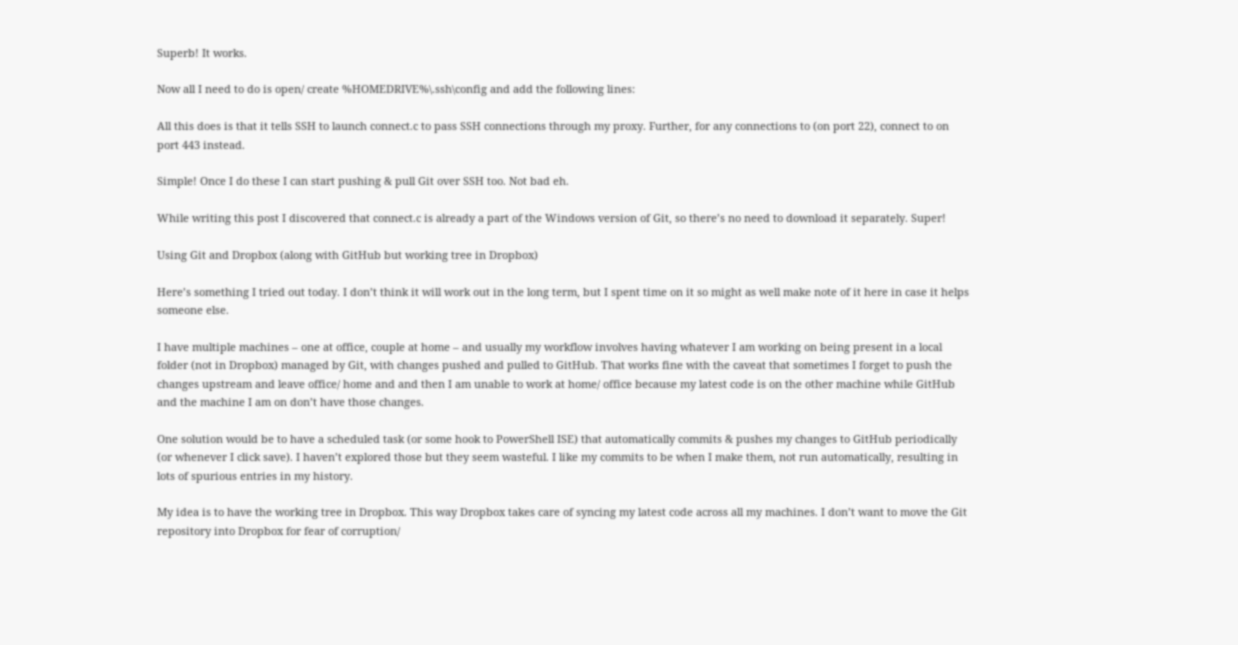Superb! It works.

Now all I need to do is open/ create %HOMEDRIVE%\.ssh\config and add the following lines:

All this does is that it tells SSH to launch connect.c to pass SSH connections through my proxy. Further, for any connections to (on port 22), connect to on port 443 instead.

Simple! Once I do these I can start pushing & pull Git over SSH too. Not bad eh.

While writing this post I discovered that connect.c is already a part of the Windows version of Git, so there’s no need to download it separately. Super!

Using Git and Dropbox (along with GitHub but working tree in Dropbox)

Here’s something I tried out today. I don’t think it will work out in the long term, but I spent time on it so might as well make note of it here in case it helps someone else.

I have multiple machines – one at office, couple at home – and usually my workflow involves having whatever I am working on being present in a local folder (not in Dropbox) managed by Git, with changes pushed and pulled to GitHub. That works fine with the caveat that sometimes I forget to push the changes upstream and leave office/ home and and then I am unable to work at home/ office because my latest code is on the other machine while GitHub and the machine I am on don’t have those changes.

One solution would be to have a scheduled task (or some hook to PowerShell ISE) that automatically commits & pushes my changes to GitHub periodically (or whenever I click save). I haven’t explored those but they seem wasteful. I like my commits to be when I make them, not run automatically, resulting in lots of spurious entries in my history.

My idea is to have the working tree in Dropbox. This way Dropbox takes care of syncing my latest code across all my machines. I don’t want to move the Git repository into Dropbox for fear of corruption/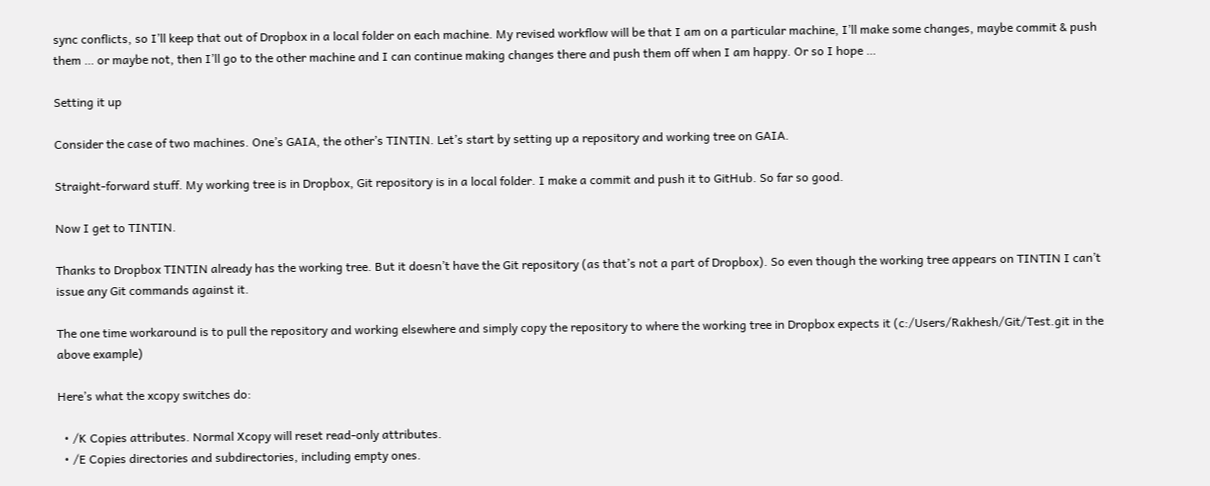sync conflicts, so I’ll keep that out of Dropbox in a local folder on each machine. My revised workflow will be that I am on a particular machine, I’ll make some changes, maybe commit & push them … or maybe not, then I’ll go to the other machine and I can continue making changes there and push them off when I am happy. Or so I hope …

Setting it up

Consider the case of two machines. One’s GAIA, the other’s TINTIN. Let’s start by setting up a repository and working tree on GAIA.

Straight-forward stuff. My working tree is in Dropbox, Git repository is in a local folder. I make a commit and push it to GitHub. So far so good.

Now I get to TINTIN.

Thanks to Dropbox TINTIN already has the working tree. But it doesn’t have the Git repository (as that’s not a part of Dropbox). So even though the working tree appears on TINTIN I can’t issue any Git commands against it.

The one time workaround is to pull the repository and working elsewhere and simply copy the repository to where the working tree in Dropbox expects it (c:/Users/Rakhesh/Git/Test.git in the above example)

Here’s what the xcopy switches do:

  • /K Copies attributes. Normal Xcopy will reset read-only attributes.
  • /E Copies directories and subdirectories, including empty ones.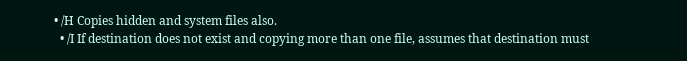• /H Copies hidden and system files also.
  • /I If destination does not exist and copying more than one file, assumes that destination must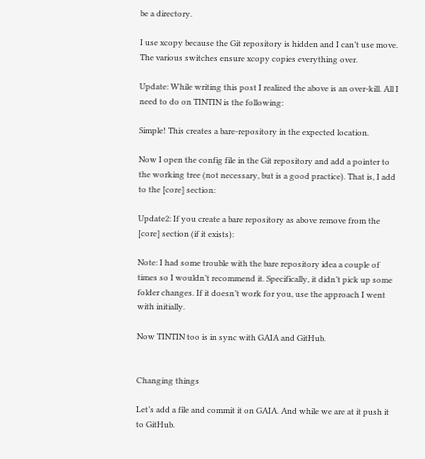be a directory.

I use xcopy because the Git repository is hidden and I can’t use move. The various switches ensure xcopy copies everything over.

Update: While writing this post I realized the above is an over-kill. All I need to do on TINTIN is the following:

Simple! This creates a bare-repository in the expected location.

Now I open the config file in the Git repository and add a pointer to the working tree (not necessary, but is a good practice). That is, I add to the [core] section:

Update2: If you create a bare repository as above remove from the [core] section (if it exists):

Note: I had some trouble with the bare repository idea a couple of times so I wouldn’t recommend it. Specifically, it didn’t pick up some folder changes. If it doesn’t work for you, use the approach I went with initially.

Now TINTIN too is in sync with GAIA and GitHub.


Changing things

Let’s add a file and commit it on GAIA. And while we are at it push it to GitHub.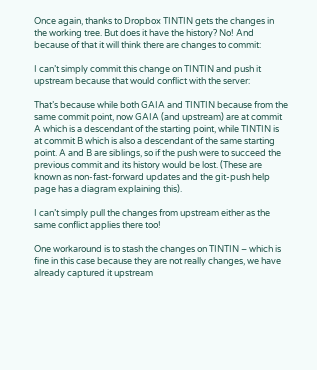Once again, thanks to Dropbox TINTIN gets the changes in the working tree. But does it have the history? No! And because of that it will think there are changes to commit:

I can’t simply commit this change on TINTIN and push it upstream because that would conflict with the server:

That’s because while both GAIA and TINTIN because from the same commit point, now GAIA (and upstream) are at commit A which is a descendant of the starting point, while TINTIN is at commit B which is also a descendant of the same starting point. A and B are siblings, so if the push were to succeed the previous commit and its history would be lost. (These are known as non-fast-forward updates and the git-push help page has a diagram explaining this).

I can’t simply pull the changes from upstream either as the same conflict applies there too!

One workaround is to stash the changes on TINTIN – which is fine in this case because they are not really changes, we have already captured it upstream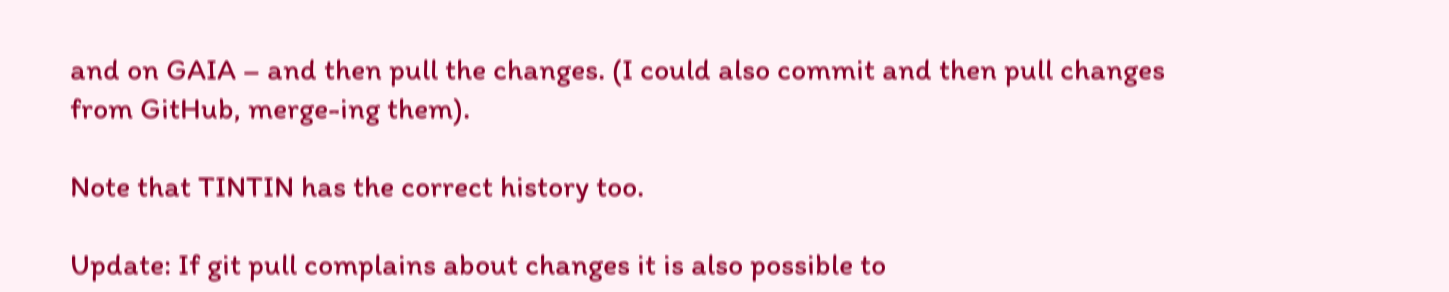and on GAIA – and then pull the changes. (I could also commit and then pull changes from GitHub, merge-ing them).

Note that TINTIN has the correct history too.

Update: If git pull complains about changes it is also possible to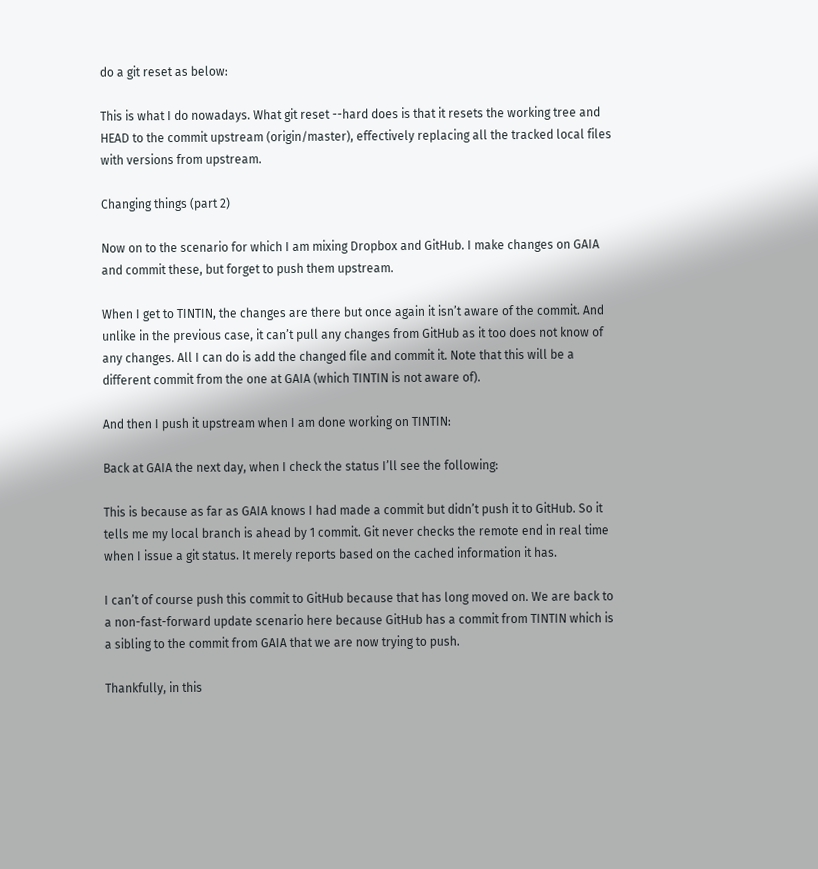do a git reset as below:

This is what I do nowadays. What git reset --hard does is that it resets the working tree and HEAD to the commit upstream (origin/master), effectively replacing all the tracked local files with versions from upstream.

Changing things (part 2)

Now on to the scenario for which I am mixing Dropbox and GitHub. I make changes on GAIA and commit these, but forget to push them upstream.

When I get to TINTIN, the changes are there but once again it isn’t aware of the commit. And unlike in the previous case, it can’t pull any changes from GitHub as it too does not know of any changes. All I can do is add the changed file and commit it. Note that this will be a different commit from the one at GAIA (which TINTIN is not aware of).

And then I push it upstream when I am done working on TINTIN:

Back at GAIA the next day, when I check the status I’ll see the following:

This is because as far as GAIA knows I had made a commit but didn’t push it to GitHub. So it tells me my local branch is ahead by 1 commit. Git never checks the remote end in real time when I issue a git status. It merely reports based on the cached information it has.

I can’t of course push this commit to GitHub because that has long moved on. We are back to a non-fast-forward update scenario here because GitHub has a commit from TINTIN which is a sibling to the commit from GAIA that we are now trying to push.

Thankfully, in this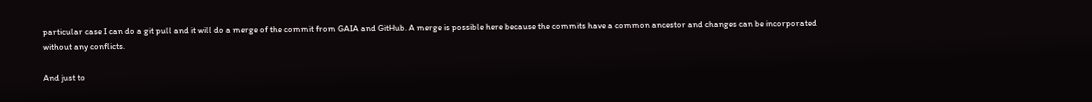particular case I can do a git pull and it will do a merge of the commit from GAIA and GitHub. A merge is possible here because the commits have a common ancestor and changes can be incorporated without any conflicts.

And just to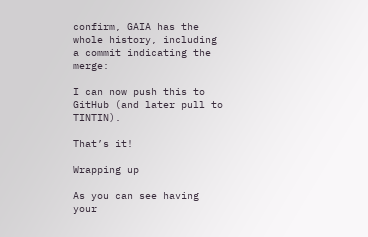confirm, GAIA has the whole history, including a commit indicating the merge:

I can now push this to GitHub (and later pull to TINTIN).

That’s it!

Wrapping up

As you can see having your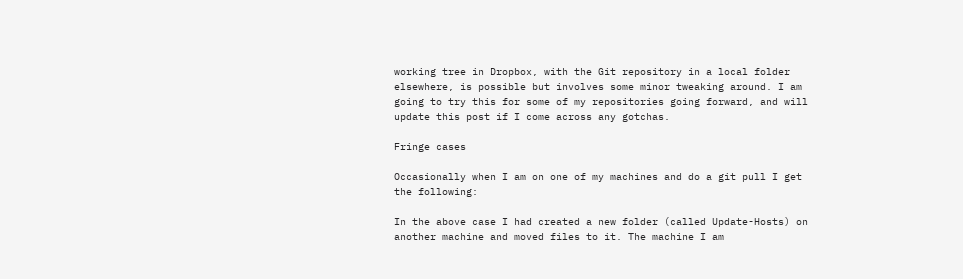working tree in Dropbox, with the Git repository in a local folder elsewhere, is possible but involves some minor tweaking around. I am going to try this for some of my repositories going forward, and will update this post if I come across any gotchas.

Fringe cases

Occasionally when I am on one of my machines and do a git pull I get the following:

In the above case I had created a new folder (called Update-Hosts) on another machine and moved files to it. The machine I am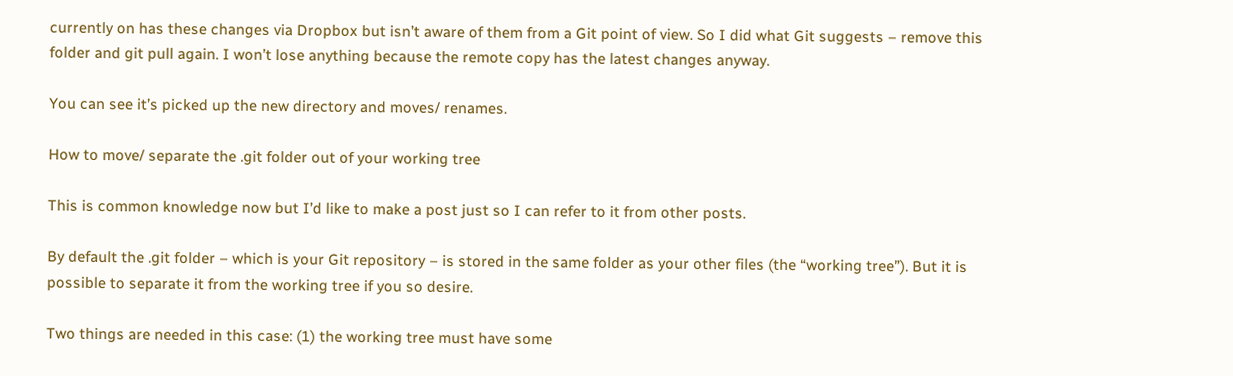currently on has these changes via Dropbox but isn’t aware of them from a Git point of view. So I did what Git suggests – remove this folder and git pull again. I won’t lose anything because the remote copy has the latest changes anyway.

You can see it’s picked up the new directory and moves/ renames.

How to move/ separate the .git folder out of your working tree

This is common knowledge now but I’d like to make a post just so I can refer to it from other posts.

By default the .git folder – which is your Git repository – is stored in the same folder as your other files (the “working tree”). But it is possible to separate it from the working tree if you so desire.

Two things are needed in this case: (1) the working tree must have some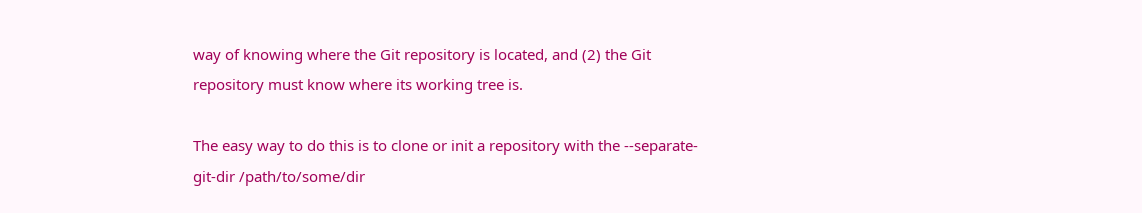way of knowing where the Git repository is located, and (2) the Git repository must know where its working tree is.

The easy way to do this is to clone or init a repository with the --separate-git-dir /path/to/some/dir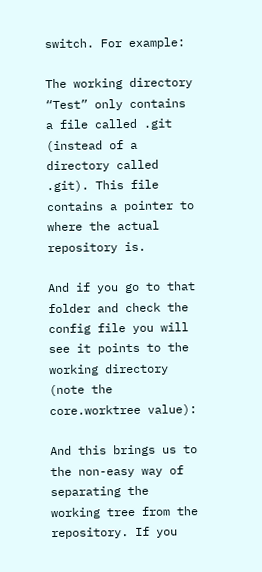switch. For example:

The working directory “Test” only contains a file called .git (instead of a directory called .git). This file contains a pointer to where the actual repository is.

And if you go to that folder and check the config file you will see it points to the working directory (note the core.worktree value):

And this brings us to the non-easy way of separating the working tree from the repository. If you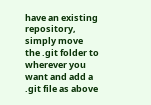have an existing repository, simply move the .git folder to wherever you want and add a .git file as above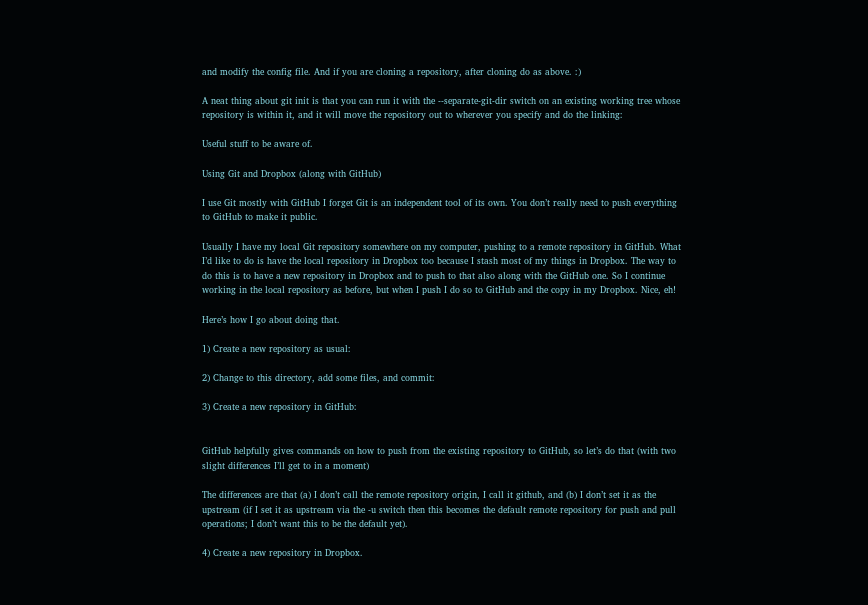and modify the config file. And if you are cloning a repository, after cloning do as above. :)

A neat thing about git init is that you can run it with the --separate-git-dir switch on an existing working tree whose repository is within it, and it will move the repository out to wherever you specify and do the linking:

Useful stuff to be aware of.

Using Git and Dropbox (along with GitHub)

I use Git mostly with GitHub I forget Git is an independent tool of its own. You don’t really need to push everything to GitHub to make it public.

Usually I have my local Git repository somewhere on my computer, pushing to a remote repository in GitHub. What I’d like to do is have the local repository in Dropbox too because I stash most of my things in Dropbox. The way to do this is to have a new repository in Dropbox and to push to that also along with the GitHub one. So I continue working in the local repository as before, but when I push I do so to GitHub and the copy in my Dropbox. Nice, eh!

Here’s how I go about doing that.

1) Create a new repository as usual:

2) Change to this directory, add some files, and commit:

3) Create a new repository in GitHub:


GitHub helpfully gives commands on how to push from the existing repository to GitHub, so let’s do that (with two slight differences I’ll get to in a moment)

The differences are that (a) I don’t call the remote repository origin, I call it github, and (b) I don’t set it as the upstream (if I set it as upstream via the -u switch then this becomes the default remote repository for push and pull operations; I don’t want this to be the default yet).

4) Create a new repository in Dropbox.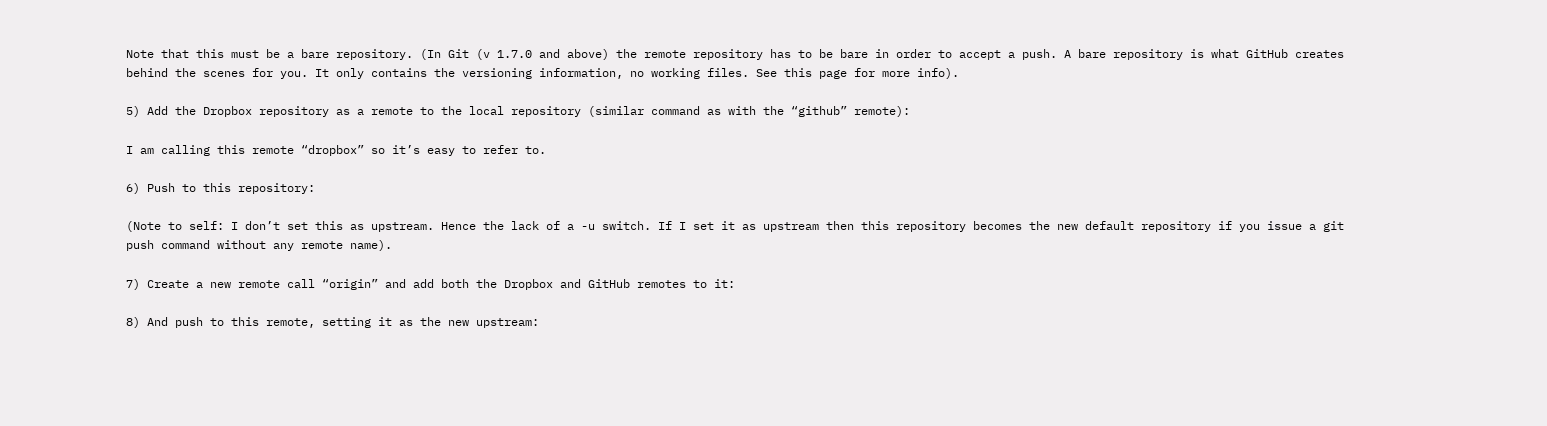Note that this must be a bare repository. (In Git (v 1.7.0 and above) the remote repository has to be bare in order to accept a push. A bare repository is what GitHub creates behind the scenes for you. It only contains the versioning information, no working files. See this page for more info).

5) Add the Dropbox repository as a remote to the local repository (similar command as with the “github” remote):

I am calling this remote “dropbox” so it’s easy to refer to.

6) Push to this repository:

(Note to self: I don’t set this as upstream. Hence the lack of a -u switch. If I set it as upstream then this repository becomes the new default repository if you issue a git push command without any remote name).

7) Create a new remote call “origin” and add both the Dropbox and GitHub remotes to it:

8) And push to this remote, setting it as the new upstream: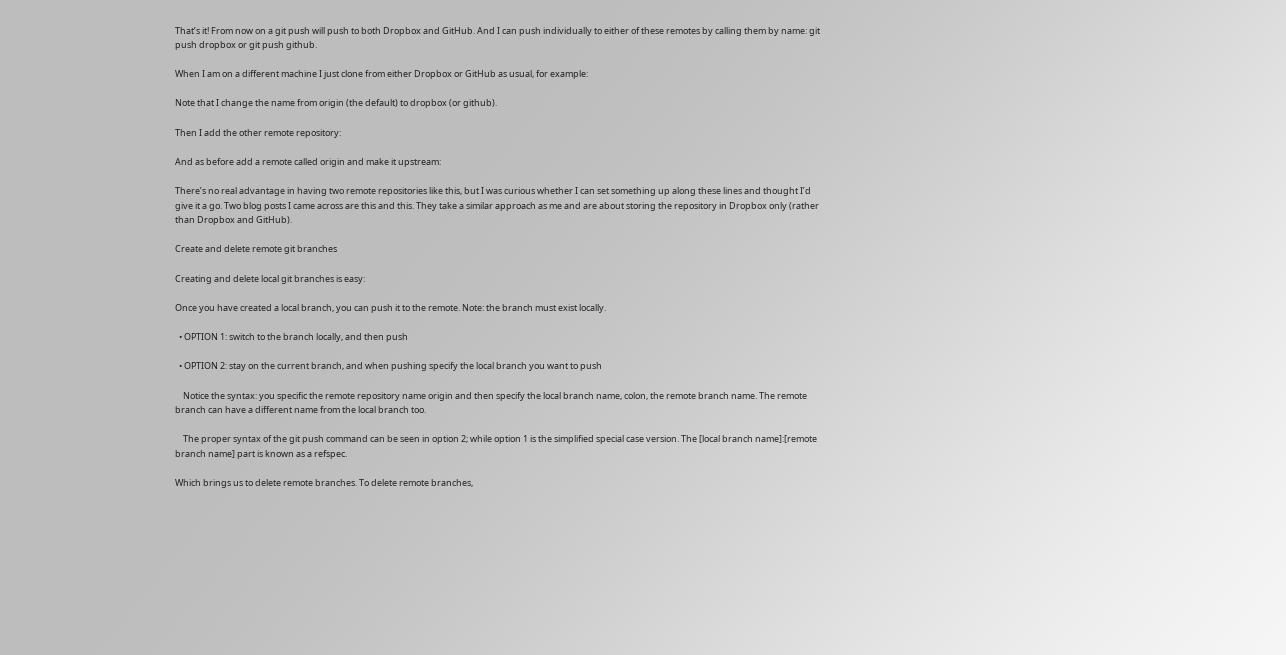That’s it! From now on a git push will push to both Dropbox and GitHub. And I can push individually to either of these remotes by calling them by name: git push dropbox or git push github.

When I am on a different machine I just clone from either Dropbox or GitHub as usual, for example:

Note that I change the name from origin (the default) to dropbox (or github).

Then I add the other remote repository:

And as before add a remote called origin and make it upstream:

There’s no real advantage in having two remote repositories like this, but I was curious whether I can set something up along these lines and thought I’d give it a go. Two blog posts I came across are this and this. They take a similar approach as me and are about storing the repository in Dropbox only (rather than Dropbox and GitHub).

Create and delete remote git branches

Creating and delete local git branches is easy:

Once you have created a local branch, you can push it to the remote. Note: the branch must exist locally.

  • OPTION 1: switch to the branch locally, and then push

  • OPTION 2: stay on the current branch, and when pushing specify the local branch you want to push

    Notice the syntax: you specific the remote repository name origin and then specify the local branch name, colon, the remote branch name. The remote branch can have a different name from the local branch too.

    The proper syntax of the git push command can be seen in option 2; while option 1 is the simplified special case version. The [local branch name]:[remote branch name] part is known as a refspec.

Which brings us to delete remote branches. To delete remote branches,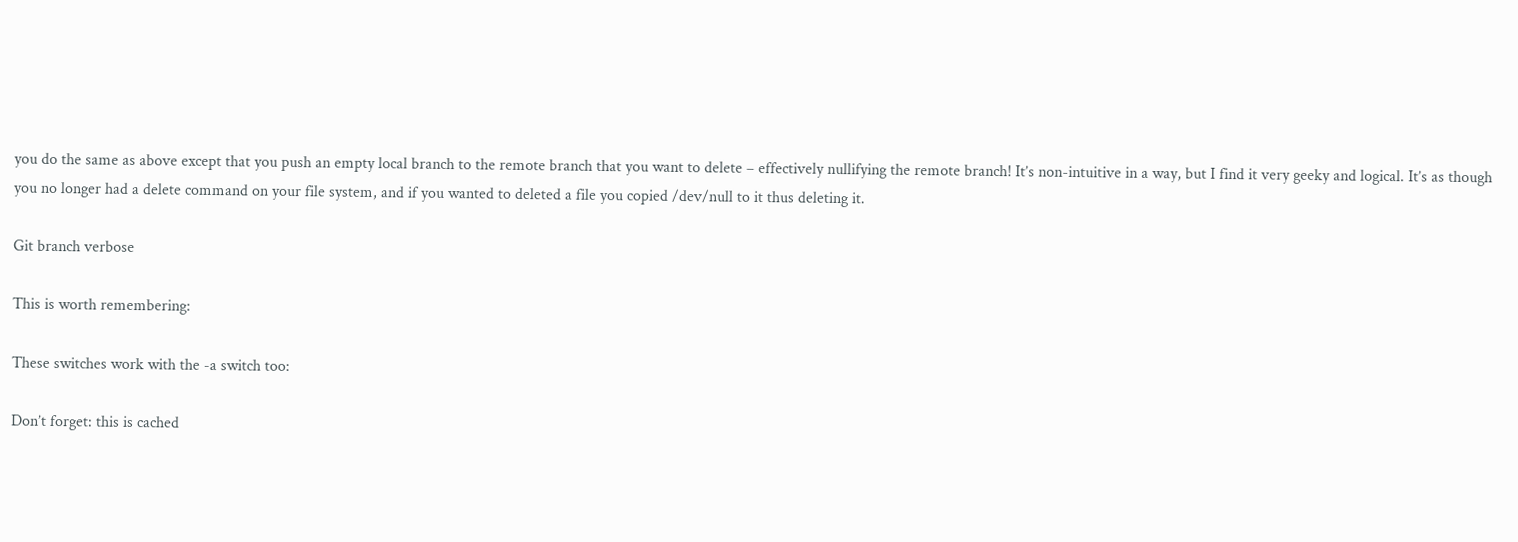you do the same as above except that you push an empty local branch to the remote branch that you want to delete – effectively nullifying the remote branch! It’s non-intuitive in a way, but I find it very geeky and logical. It’s as though you no longer had a delete command on your file system, and if you wanted to deleted a file you copied /dev/null to it thus deleting it.

Git branch verbose

This is worth remembering:

These switches work with the -a switch too:

Don’t forget: this is cached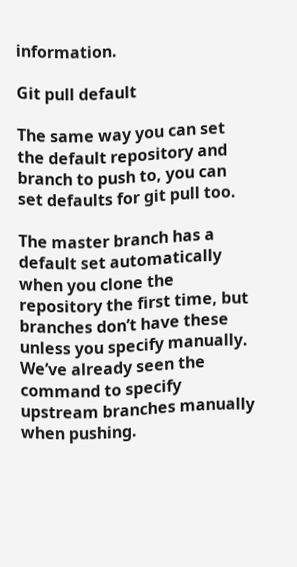information.

Git pull default

The same way you can set the default repository and branch to push to, you can set defaults for git pull too.

The master branch has a default set automatically when you clone the repository the first time, but branches don’t have these unless you specify manually. We’ve already seen the command to specify upstream branches manually when pushing.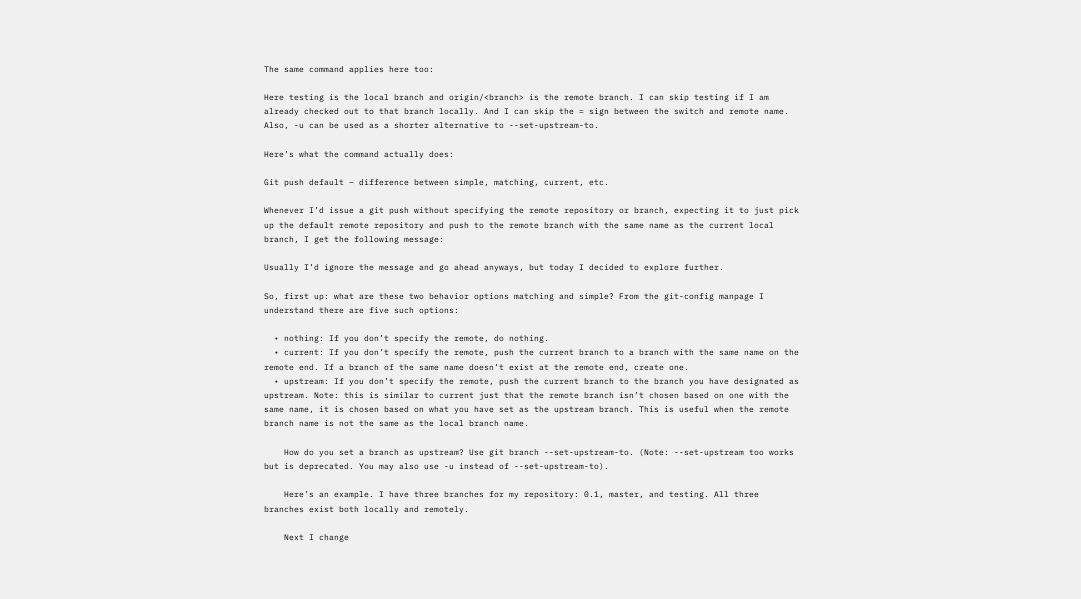The same command applies here too:

Here testing is the local branch and origin/<branch> is the remote branch. I can skip testing if I am already checked out to that branch locally. And I can skip the = sign between the switch and remote name. Also, -u can be used as a shorter alternative to --set-upstream-to.

Here’s what the command actually does:

Git push default – difference between simple, matching, current, etc.

Whenever I’d issue a git push without specifying the remote repository or branch, expecting it to just pick up the default remote repository and push to the remote branch with the same name as the current local branch, I get the following message:

Usually I’d ignore the message and go ahead anyways, but today I decided to explore further.

So, first up: what are these two behavior options matching and simple? From the git-config manpage I understand there are five such options:

  • nothing: If you don’t specify the remote, do nothing.
  • current: If you don’t specify the remote, push the current branch to a branch with the same name on the remote end. If a branch of the same name doesn’t exist at the remote end, create one.
  • upstream: If you don’t specify the remote, push the current branch to the branch you have designated as upstream. Note: this is similar to current just that the remote branch isn’t chosen based on one with the same name, it is chosen based on what you have set as the upstream branch. This is useful when the remote branch name is not the same as the local branch name.

    How do you set a branch as upstream? Use git branch --set-upstream-to. (Note: --set-upstream too works but is deprecated. You may also use -u instead of --set-upstream-to).

    Here’s an example. I have three branches for my repository: 0.1, master, and testing. All three branches exist both locally and remotely.

    Next I change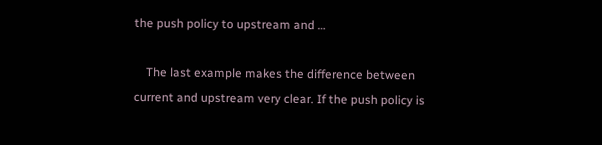the push policy to upstream and …

    The last example makes the difference between current and upstream very clear. If the push policy is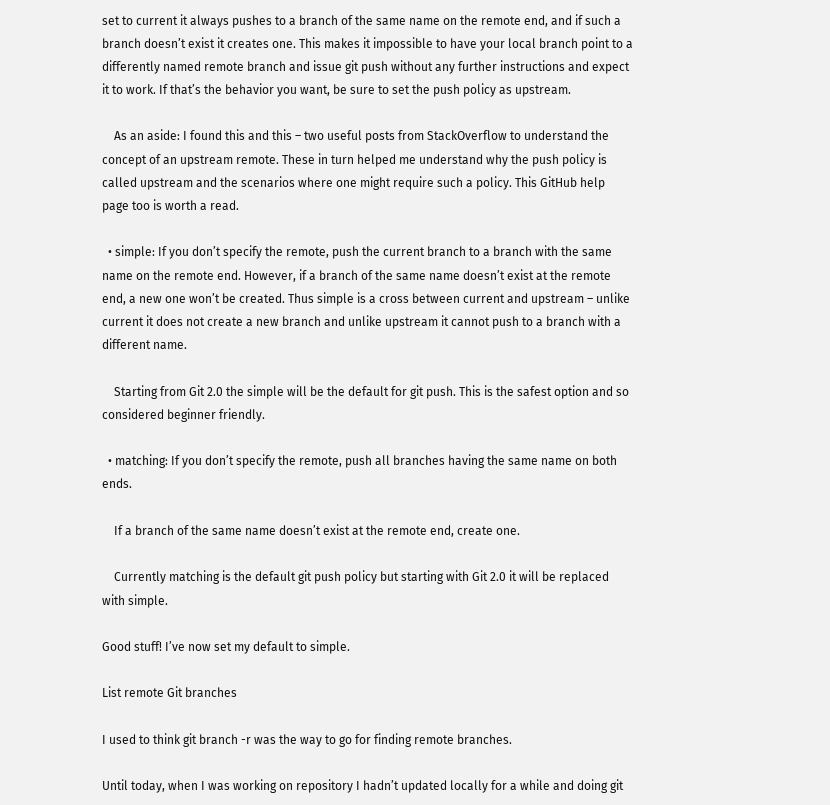set to current it always pushes to a branch of the same name on the remote end, and if such a branch doesn’t exist it creates one. This makes it impossible to have your local branch point to a differently named remote branch and issue git push without any further instructions and expect it to work. If that’s the behavior you want, be sure to set the push policy as upstream.

    As an aside: I found this and this – two useful posts from StackOverflow to understand the concept of an upstream remote. These in turn helped me understand why the push policy is called upstream and the scenarios where one might require such a policy. This GitHub help page too is worth a read.

  • simple: If you don’t specify the remote, push the current branch to a branch with the same name on the remote end. However, if a branch of the same name doesn’t exist at the remote end, a new one won’t be created. Thus simple is a cross between current and upstream – unlike current it does not create a new branch and unlike upstream it cannot push to a branch with a different name.

    Starting from Git 2.0 the simple will be the default for git push. This is the safest option and so considered beginner friendly.

  • matching: If you don’t specify the remote, push all branches having the same name on both ends.

    If a branch of the same name doesn’t exist at the remote end, create one.

    Currently matching is the default git push policy but starting with Git 2.0 it will be replaced with simple.

Good stuff! I’ve now set my default to simple.

List remote Git branches

I used to think git branch -r was the way to go for finding remote branches.

Until today, when I was working on repository I hadn’t updated locally for a while and doing git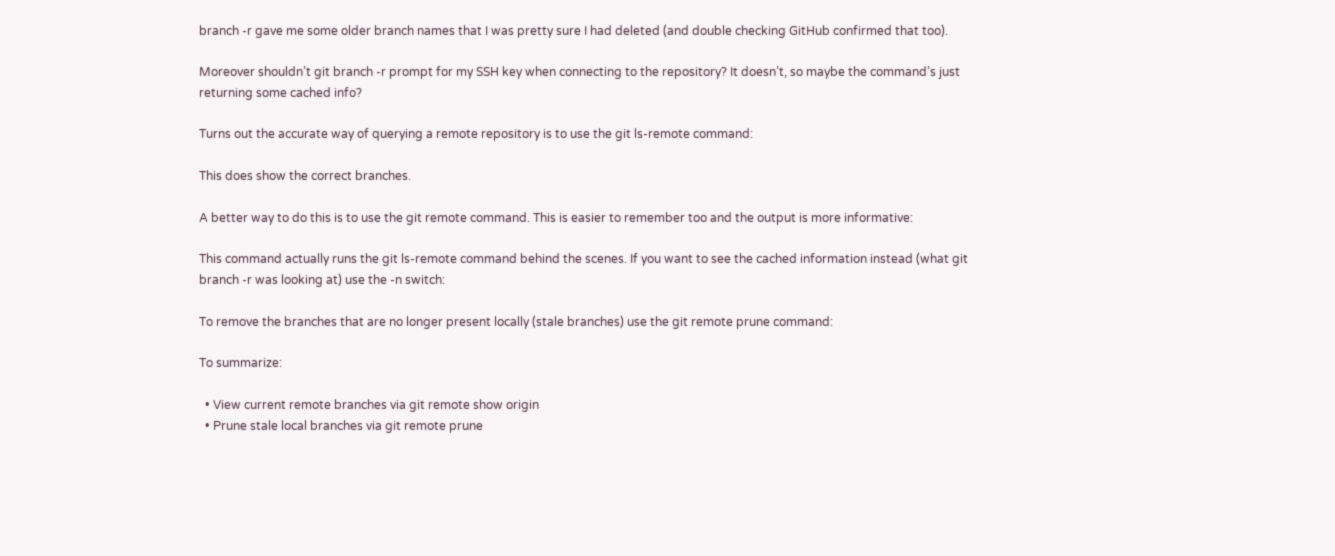branch -r gave me some older branch names that I was pretty sure I had deleted (and double checking GitHub confirmed that too).

Moreover shouldn’t git branch -r prompt for my SSH key when connecting to the repository? It doesn’t, so maybe the command’s just returning some cached info?

Turns out the accurate way of querying a remote repository is to use the git ls-remote command:

This does show the correct branches.

A better way to do this is to use the git remote command. This is easier to remember too and the output is more informative:

This command actually runs the git ls-remote command behind the scenes. If you want to see the cached information instead (what git branch -r was looking at) use the -n switch:

To remove the branches that are no longer present locally (stale branches) use the git remote prune command:

To summarize:

  • View current remote branches via git remote show origin
  • Prune stale local branches via git remote prune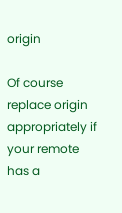origin

Of course replace origin appropriately if your remote has a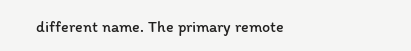different name. The primary remote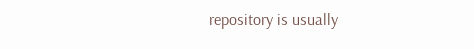repository is usually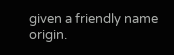given a friendly name origin.